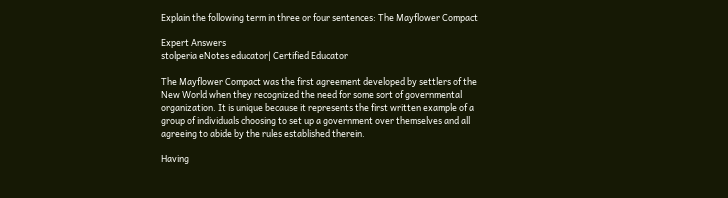Explain the following term in three or four sentences: The Mayflower Compact

Expert Answers
stolperia eNotes educator| Certified Educator

The Mayflower Compact was the first agreement developed by settlers of the New World when they recognized the need for some sort of governmental organization. It is unique because it represents the first written example of a group of individuals choosing to set up a government over themselves and all agreeing to abide by the rules established therein.

Having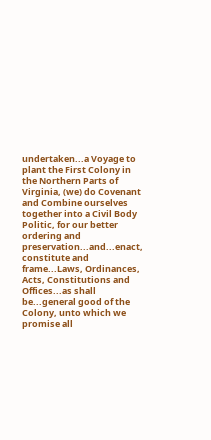undertaken...a Voyage to plant the First Colony in the Northern Parts of Virginia, (we) do Covenant and Combine ourselves together into a Civil Body Politic, for our better ordering and preservation...and...enact, constitute and frame...Laws, Ordinances, Acts, Constitutions and Offices...as shall be...general good of the Colony, unto which we promise all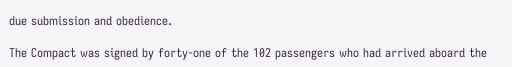due submission and obedience.

The Compact was signed by forty-one of the 102 passengers who had arrived aboard the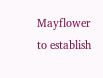Mayflower to establish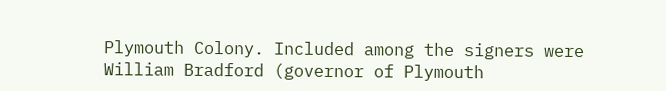Plymouth Colony. Included among the signers were William Bradford (governor of Plymouth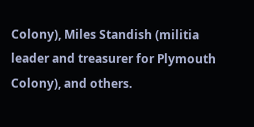Colony), Miles Standish (militia leader and treasurer for Plymouth Colony), and others.